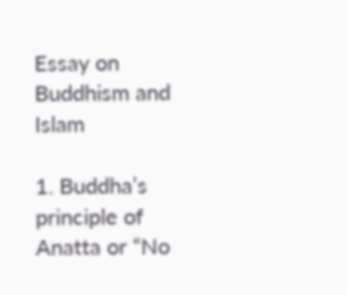Essay on Buddhism and Islam

1. Buddha’s principle of Anatta or “No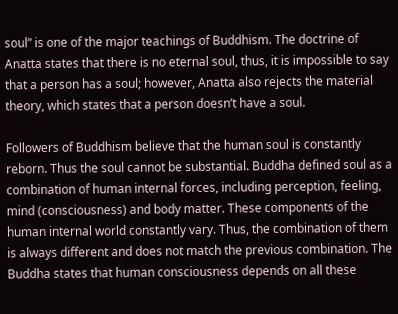soul” is one of the major teachings of Buddhism. The doctrine of Anatta states that there is no eternal soul, thus, it is impossible to say that a person has a soul; however, Anatta also rejects the material theory, which states that a person doesn’t have a soul.

Followers of Buddhism believe that the human soul is constantly reborn. Thus the soul cannot be substantial. Buddha defined soul as a combination of human internal forces, including perception, feeling, mind (consciousness) and body matter. These components of the human internal world constantly vary. Thus, the combination of them is always different and does not match the previous combination. The Buddha states that human consciousness depends on all these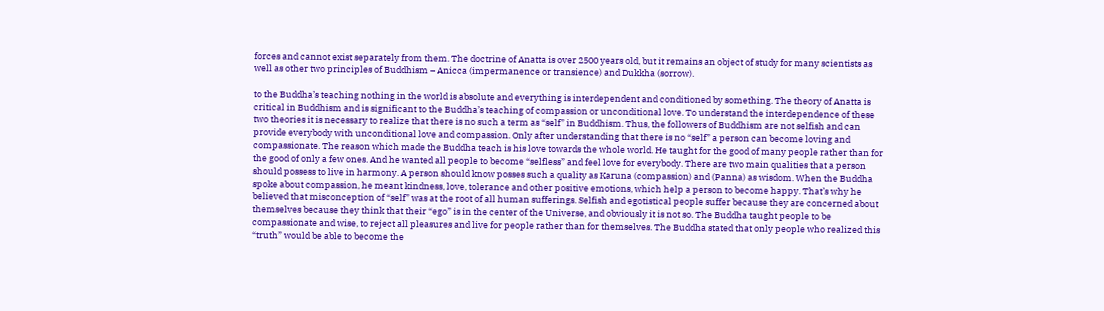forces and cannot exist separately from them. The doctrine of Anatta is over 2500 years old, but it remains an object of study for many scientists as well as other two principles of Buddhism – Anicca (impermanence or transience) and Dukkha (sorrow).

to the Buddha’s teaching nothing in the world is absolute and everything is interdependent and conditioned by something. The theory of Anatta is critical in Buddhism and is significant to the Buddha’s teaching of compassion or unconditional love. To understand the interdependence of these two theories it is necessary to realize that there is no such a term as “self” in Buddhism. Thus, the followers of Buddhism are not selfish and can provide everybody with unconditional love and compassion. Only after understanding that there is no “self” a person can become loving and compassionate. The reason which made the Buddha teach is his love towards the whole world. He taught for the good of many people rather than for the good of only a few ones. And he wanted all people to become “selfless” and feel love for everybody. There are two main qualities that a person should possess to live in harmony. A person should know posses such a quality as Karuna (compassion) and (Panna) as wisdom. When the Buddha spoke about compassion, he meant kindness, love, tolerance and other positive emotions, which help a person to become happy. That’s why he believed that misconception of “self” was at the root of all human sufferings. Selfish and egotistical people suffer because they are concerned about themselves because they think that their “ego” is in the center of the Universe, and obviously it is not so. The Buddha taught people to be compassionate and wise, to reject all pleasures and live for people rather than for themselves. The Buddha stated that only people who realized this “truth” would be able to become the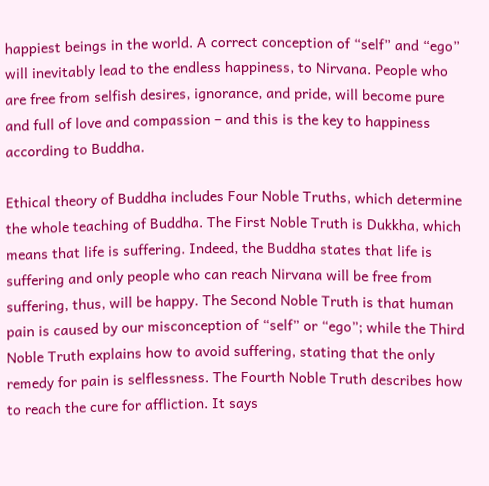happiest beings in the world. A correct conception of “self” and “ego” will inevitably lead to the endless happiness, to Nirvana. People who are free from selfish desires, ignorance, and pride, will become pure and full of love and compassion – and this is the key to happiness according to Buddha.

Ethical theory of Buddha includes Four Noble Truths, which determine the whole teaching of Buddha. The First Noble Truth is Dukkha, which means that life is suffering. Indeed, the Buddha states that life is suffering and only people who can reach Nirvana will be free from suffering, thus, will be happy. The Second Noble Truth is that human pain is caused by our misconception of “self” or “ego”; while the Third Noble Truth explains how to avoid suffering, stating that the only remedy for pain is selflessness. The Fourth Noble Truth describes how to reach the cure for affliction. It says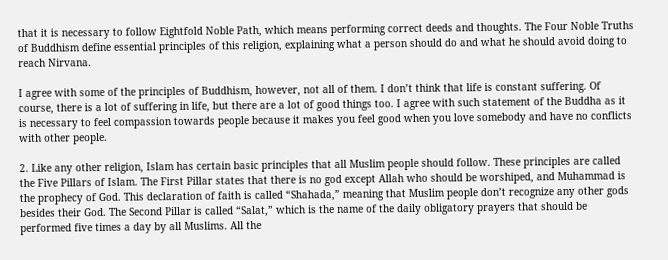that it is necessary to follow Eightfold Noble Path, which means performing correct deeds and thoughts. The Four Noble Truths of Buddhism define essential principles of this religion, explaining what a person should do and what he should avoid doing to reach Nirvana.

I agree with some of the principles of Buddhism, however, not all of them. I don’t think that life is constant suffering. Of course, there is a lot of suffering in life, but there are a lot of good things too. I agree with such statement of the Buddha as it is necessary to feel compassion towards people because it makes you feel good when you love somebody and have no conflicts with other people.

2. Like any other religion, Islam has certain basic principles that all Muslim people should follow. These principles are called the Five Pillars of Islam. The First Pillar states that there is no god except Allah who should be worshiped, and Muhammad is the prophecy of God. This declaration of faith is called “Shahada,” meaning that Muslim people don’t recognize any other gods besides their God. The Second Pillar is called “Salat,” which is the name of the daily obligatory prayers that should be performed five times a day by all Muslims. All the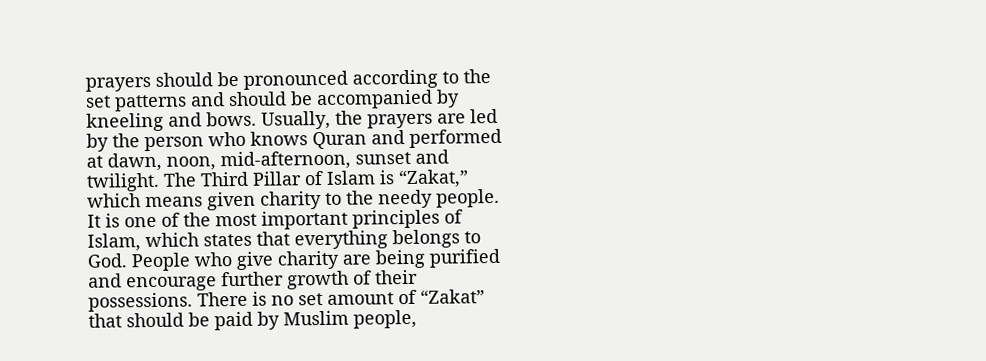prayers should be pronounced according to the set patterns and should be accompanied by kneeling and bows. Usually, the prayers are led by the person who knows Quran and performed at dawn, noon, mid-afternoon, sunset and twilight. The Third Pillar of Islam is “Zakat,” which means given charity to the needy people. It is one of the most important principles of Islam, which states that everything belongs to God. People who give charity are being purified and encourage further growth of their possessions. There is no set amount of “Zakat” that should be paid by Muslim people,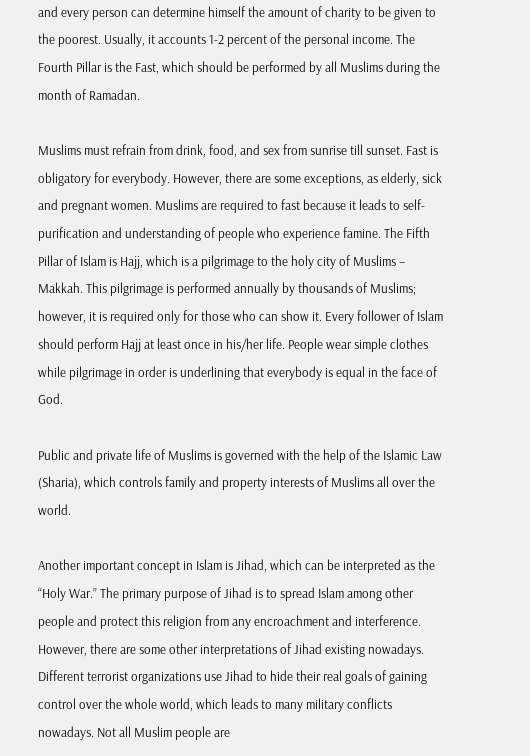and every person can determine himself the amount of charity to be given to the poorest. Usually, it accounts 1-2 percent of the personal income. The Fourth Pillar is the Fast, which should be performed by all Muslims during the month of Ramadan.

Muslims must refrain from drink, food, and sex from sunrise till sunset. Fast is obligatory for everybody. However, there are some exceptions, as elderly, sick and pregnant women. Muslims are required to fast because it leads to self-purification and understanding of people who experience famine. The Fifth Pillar of Islam is Hajj, which is a pilgrimage to the holy city of Muslims – Makkah. This pilgrimage is performed annually by thousands of Muslims; however, it is required only for those who can show it. Every follower of Islam should perform Hajj at least once in his/her life. People wear simple clothes while pilgrimage in order is underlining that everybody is equal in the face of God.

Public and private life of Muslims is governed with the help of the Islamic Law (Sharia), which controls family and property interests of Muslims all over the world.

Another important concept in Islam is Jihad, which can be interpreted as the “Holy War.” The primary purpose of Jihad is to spread Islam among other people and protect this religion from any encroachment and interference. However, there are some other interpretations of Jihad existing nowadays. Different terrorist organizations use Jihad to hide their real goals of gaining control over the whole world, which leads to many military conflicts nowadays. Not all Muslim people are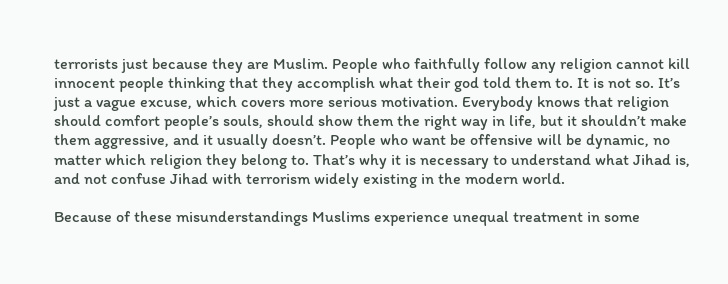terrorists just because they are Muslim. People who faithfully follow any religion cannot kill innocent people thinking that they accomplish what their god told them to. It is not so. It’s just a vague excuse, which covers more serious motivation. Everybody knows that religion should comfort people’s souls, should show them the right way in life, but it shouldn’t make them aggressive, and it usually doesn’t. People who want be offensive will be dynamic, no matter which religion they belong to. That’s why it is necessary to understand what Jihad is, and not confuse Jihad with terrorism widely existing in the modern world.

Because of these misunderstandings Muslims experience unequal treatment in some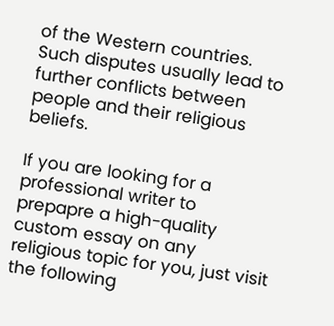of the Western countries. Such disputes usually lead to further conflicts between people and their religious beliefs.

If you are looking for a professional writer to prepapre a high-quality custom essay on any religious topic for you, just visit the following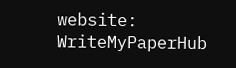website: WriteMyPaperHub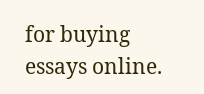for buying essays online.